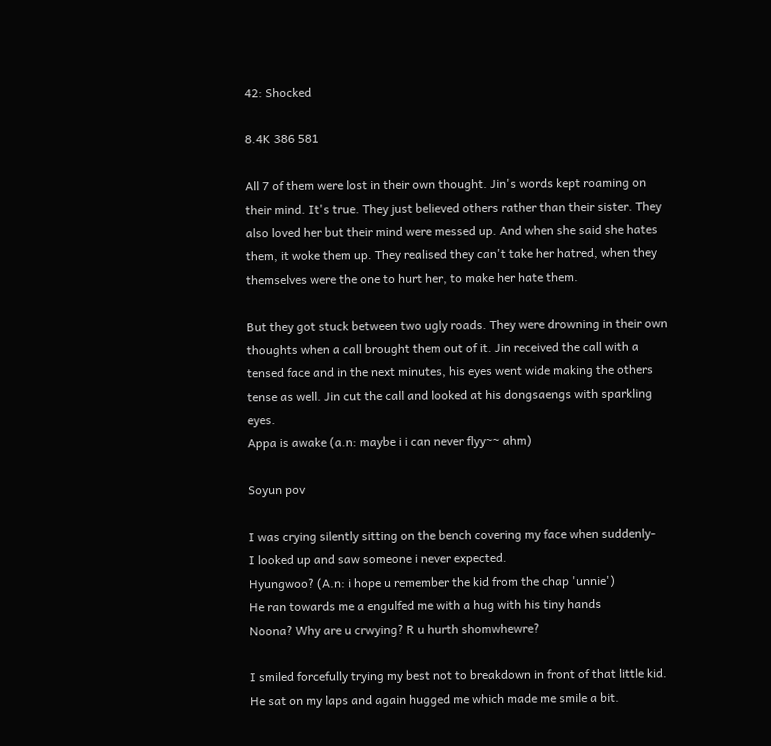42: Shocked

8.4K 386 581

All 7 of them were lost in their own thought. Jin's words kept roaming on their mind. It's true. They just believed others rather than their sister. They also loved her but their mind were messed up. And when she said she hates them, it woke them up. They realised they can't take her hatred, when they themselves were the one to hurt her, to make her hate them.

But they got stuck between two ugly roads. They were drowning in their own thoughts when a call brought them out of it. Jin received the call with a tensed face and in the next minutes, his eyes went wide making the others tense as well. Jin cut the call and looked at his dongsaengs with sparkling eyes.
Appa is awake (a.n: maybe i i can never flyy~~ ahm)

Soyun pov

I was crying silently sitting on the bench covering my face when suddenly-
I looked up and saw someone i never expected.
Hyungwoo? (A.n: i hope u remember the kid from the chap 'unnie')
He ran towards me a engulfed me with a hug with his tiny hands
Noona? Why are u crwying? R u hurth shomwhewre?

I smiled forcefully trying my best not to breakdown in front of that little kid. He sat on my laps and again hugged me which made me smile a bit.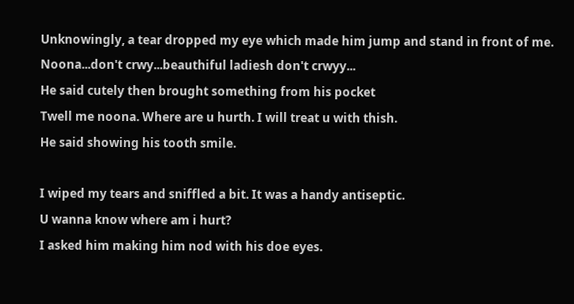Unknowingly, a tear dropped my eye which made him jump and stand in front of me.
Noona...don't crwy...beauthiful ladiesh don't crwyy...
He said cutely then brought something from his pocket
Twell me noona. Where are u hurth. I will treat u with thish.
He said showing his tooth smile.

I wiped my tears and sniffled a bit. It was a handy antiseptic.
U wanna know where am i hurt?
I asked him making him nod with his doe eyes.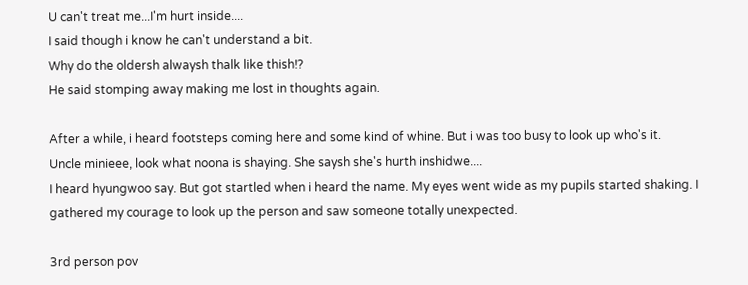U can't treat me...I'm hurt inside....
I said though i know he can't understand a bit.
Why do the oldersh alwaysh thalk like thish!?
He said stomping away making me lost in thoughts again.

After a while, i heard footsteps coming here and some kind of whine. But i was too busy to look up who's it.
Uncle minieee, look what noona is shaying. She saysh she's hurth inshidwe....
I heard hyungwoo say. But got startled when i heard the name. My eyes went wide as my pupils started shaking. I gathered my courage to look up the person and saw someone totally unexpected.

3rd person pov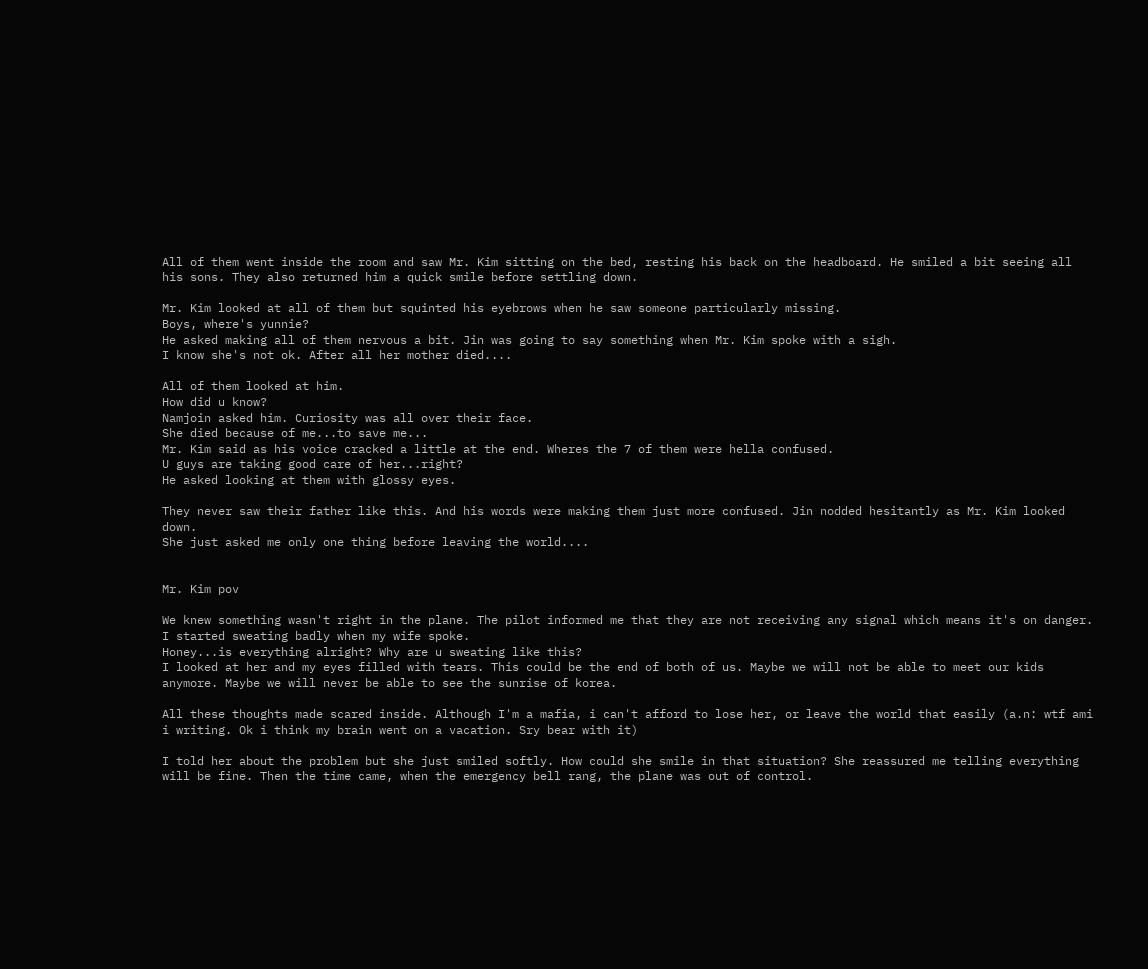All of them went inside the room and saw Mr. Kim sitting on the bed, resting his back on the headboard. He smiled a bit seeing all his sons. They also returned him a quick smile before settling down.

Mr. Kim looked at all of them but squinted his eyebrows when he saw someone particularly missing.
Boys, where's yunnie?
He asked making all of them nervous a bit. Jin was going to say something when Mr. Kim spoke with a sigh.
I know she's not ok. After all her mother died....

All of them looked at him.
How did u know?
Namjoin asked him. Curiosity was all over their face.
She died because of me...to save me...
Mr. Kim said as his voice cracked a little at the end. Wheres the 7 of them were hella confused.
U guys are taking good care of her...right?
He asked looking at them with glossy eyes.

They never saw their father like this. And his words were making them just more confused. Jin nodded hesitantly as Mr. Kim looked down.
She just asked me only one thing before leaving the world....


Mr. Kim pov

We knew something wasn't right in the plane. The pilot informed me that they are not receiving any signal which means it's on danger. I started sweating badly when my wife spoke.
Honey...is everything alright? Why are u sweating like this?
I looked at her and my eyes filled with tears. This could be the end of both of us. Maybe we will not be able to meet our kids anymore. Maybe we will never be able to see the sunrise of korea.

All these thoughts made scared inside. Although I'm a mafia, i can't afford to lose her, or leave the world that easily (a.n: wtf ami i writing. Ok i think my brain went on a vacation. Sry bear with it)

I told her about the problem but she just smiled softly. How could she smile in that situation? She reassured me telling everything will be fine. Then the time came, when the emergency bell rang, the plane was out of control.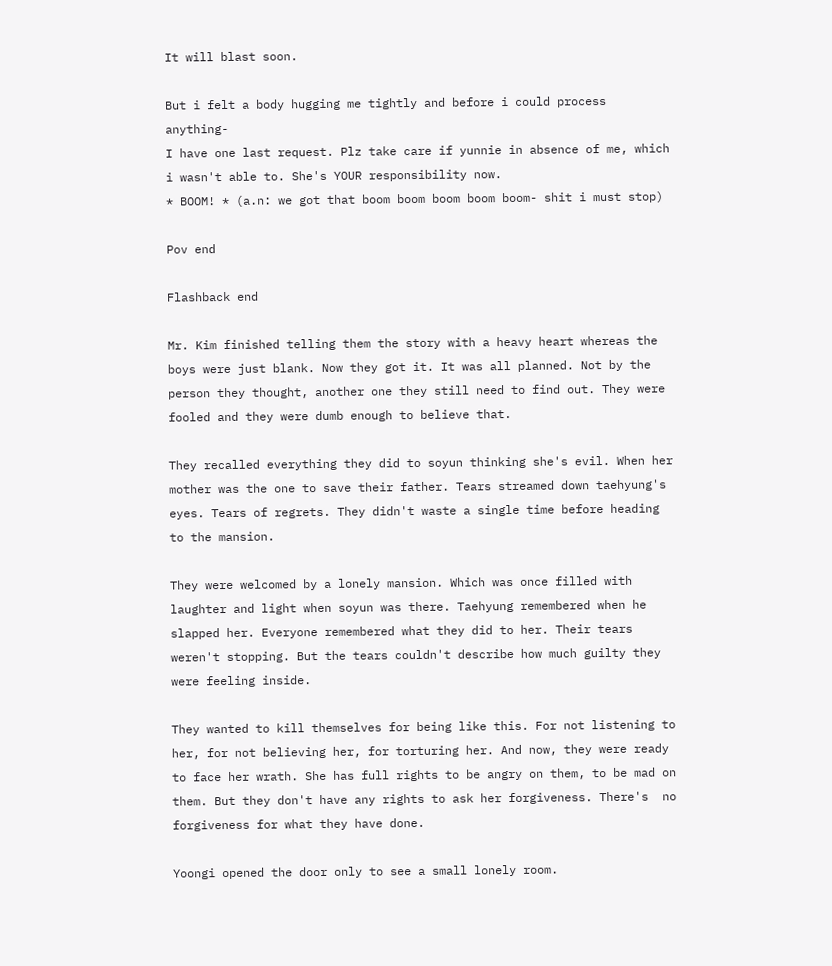It will blast soon.

But i felt a body hugging me tightly and before i could process anything-
I have one last request. Plz take care if yunnie in absence of me, which i wasn't able to. She's YOUR responsibility now.
* BOOM! * (a.n: we got that boom boom boom boom boom- shit i must stop)

Pov end

Flashback end

Mr. Kim finished telling them the story with a heavy heart whereas the boys were just blank. Now they got it. It was all planned. Not by the person they thought, another one they still need to find out. They were fooled and they were dumb enough to believe that.

They recalled everything they did to soyun thinking she's evil. When her mother was the one to save their father. Tears streamed down taehyung's eyes. Tears of regrets. They didn't waste a single time before heading to the mansion.

They were welcomed by a lonely mansion. Which was once filled with laughter and light when soyun was there. Taehyung remembered when he slapped her. Everyone remembered what they did to her. Their tears weren't stopping. But the tears couldn't describe how much guilty they were feeling inside.

They wanted to kill themselves for being like this. For not listening to her, for not believing her, for torturing her. And now, they were ready to face her wrath. She has full rights to be angry on them, to be mad on them. But they don't have any rights to ask her forgiveness. There's  no forgiveness for what they have done.

Yoongi opened the door only to see a small lonely room.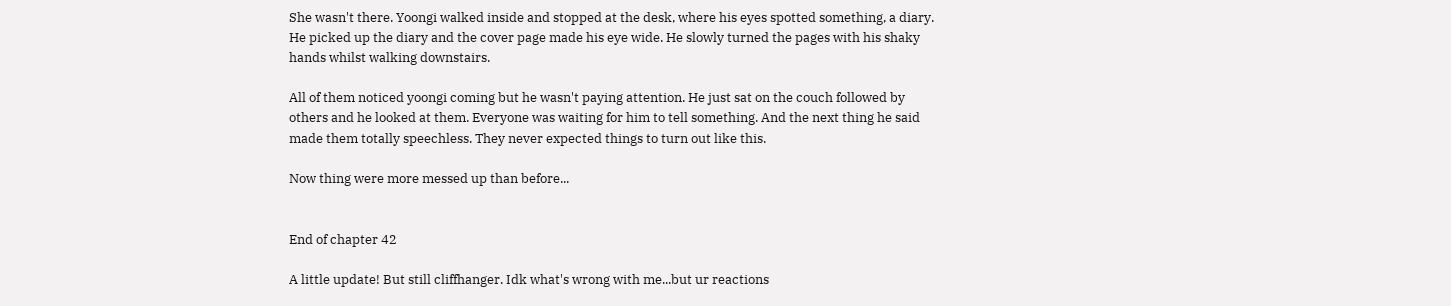She wasn't there. Yoongi walked inside and stopped at the desk, where his eyes spotted something, a diary. He picked up the diary and the cover page made his eye wide. He slowly turned the pages with his shaky hands whilst walking downstairs.

All of them noticed yoongi coming but he wasn't paying attention. He just sat on the couch followed by others and he looked at them. Everyone was waiting for him to tell something. And the next thing he said made them totally speechless. They never expected things to turn out like this.

Now thing were more messed up than before...


End of chapter 42

A little update! But still cliffhanger. Idk what's wrong with me...but ur reactions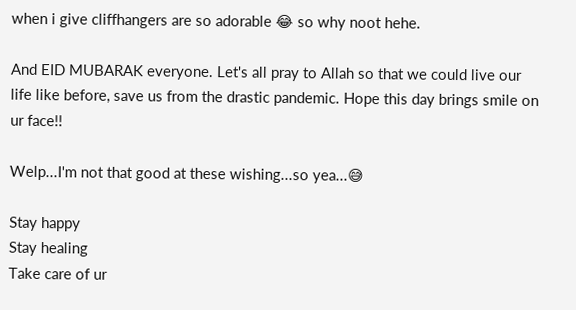when i give cliffhangers are so adorable 😂 so why noot hehe.

And EID MUBARAK everyone. Let's all pray to Allah so that we could live our life like before, save us from the drastic pandemic. Hope this day brings smile on ur face!!

Welp...I'm not that good at these wishing...so yea...😅

Stay happy
Stay healing
Take care of ur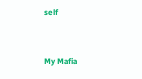self


My Mafia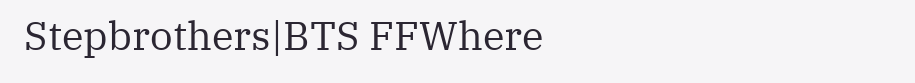Stepbrothers|BTS FFWhere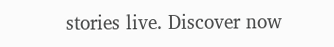stories live. Discover now